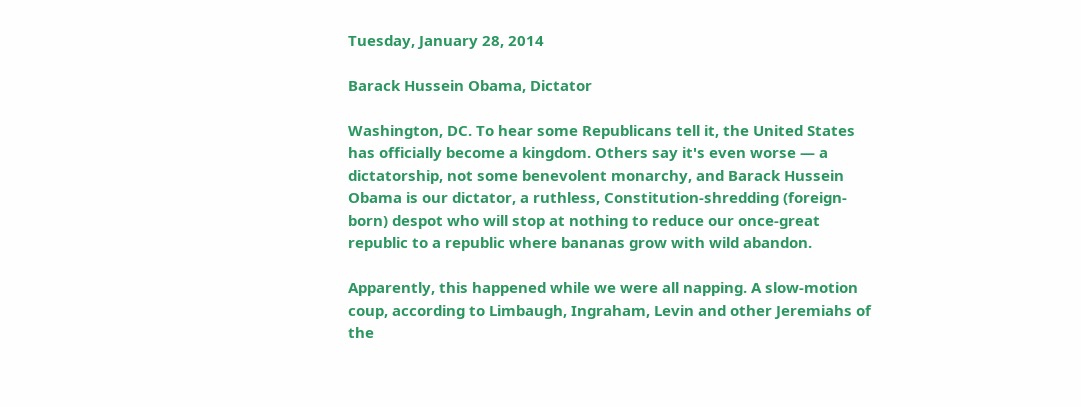Tuesday, January 28, 2014

Barack Hussein Obama, Dictator

Washington, DC. To hear some Republicans tell it, the United States has officially become a kingdom. Others say it's even worse — a dictatorship, not some benevolent monarchy, and Barack Hussein Obama is our dictator, a ruthless, Constitution-shredding (foreign-born) despot who will stop at nothing to reduce our once-great republic to a republic where bananas grow with wild abandon.

Apparently, this happened while we were all napping. A slow-motion coup, according to Limbaugh, Ingraham, Levin and other Jeremiahs of the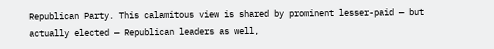Republican Party. This calamitous view is shared by prominent lesser-paid — but actually elected — Republican leaders as well,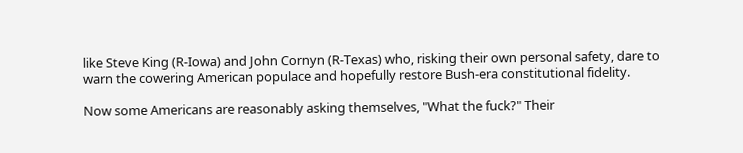like Steve King (R-Iowa) and John Cornyn (R-Texas) who, risking their own personal safety, dare to warn the cowering American populace and hopefully restore Bush-era constitutional fidelity.

Now some Americans are reasonably asking themselves, "What the fuck?" Their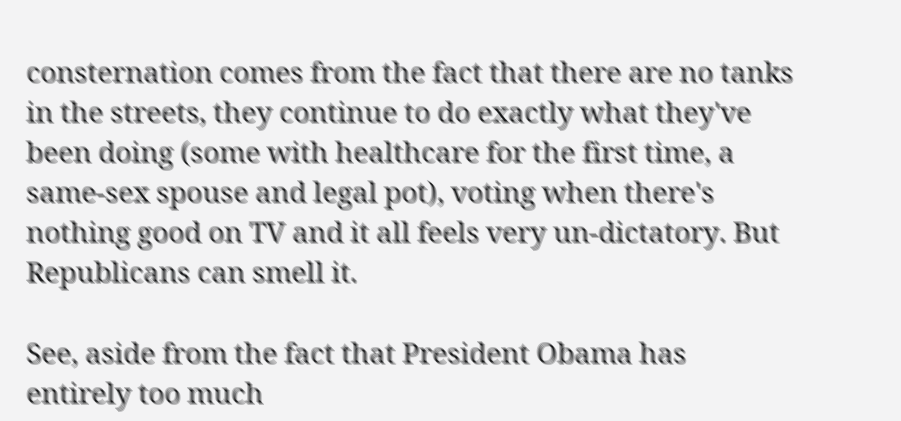consternation comes from the fact that there are no tanks in the streets, they continue to do exactly what they've been doing (some with healthcare for the first time, a same-sex spouse and legal pot), voting when there's nothing good on TV and it all feels very un-dictatory. But Republicans can smell it.

See, aside from the fact that President Obama has entirely too much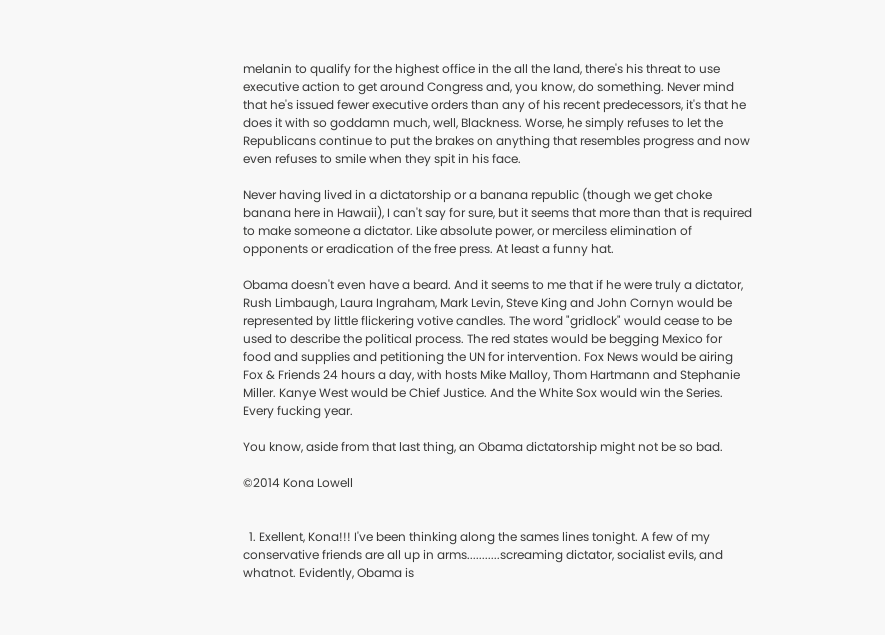melanin to qualify for the highest office in the all the land, there's his threat to use executive action to get around Congress and, you know, do something. Never mind that he's issued fewer executive orders than any of his recent predecessors, it's that he does it with so goddamn much, well, Blackness. Worse, he simply refuses to let the Republicans continue to put the brakes on anything that resembles progress and now even refuses to smile when they spit in his face.

Never having lived in a dictatorship or a banana republic (though we get choke banana here in Hawaii), I can't say for sure, but it seems that more than that is required to make someone a dictator. Like absolute power, or merciless elimination of opponents or eradication of the free press. At least a funny hat.

Obama doesn't even have a beard. And it seems to me that if he were truly a dictator, Rush Limbaugh, Laura Ingraham, Mark Levin, Steve King and John Cornyn would be represented by little flickering votive candles. The word "gridlock" would cease to be used to describe the political process. The red states would be begging Mexico for food and supplies and petitioning the UN for intervention. Fox News would be airing Fox & Friends 24 hours a day, with hosts Mike Malloy, Thom Hartmann and Stephanie Miller. Kanye West would be Chief Justice. And the White Sox would win the Series. Every fucking year.

You know, aside from that last thing, an Obama dictatorship might not be so bad.

©2014 Kona Lowell


  1. Exellent, Kona!!! I've been thinking along the sames lines tonight. A few of my conservative friends are all up in arms...........screaming dictator, socialist evils, and whatnot. Evidently, Obama is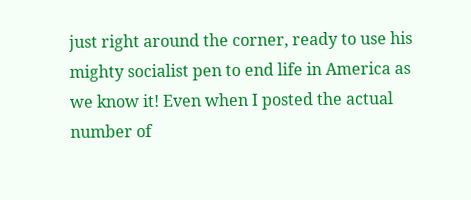just right around the corner, ready to use his mighty socialist pen to end life in America as we know it! Even when I posted the actual number of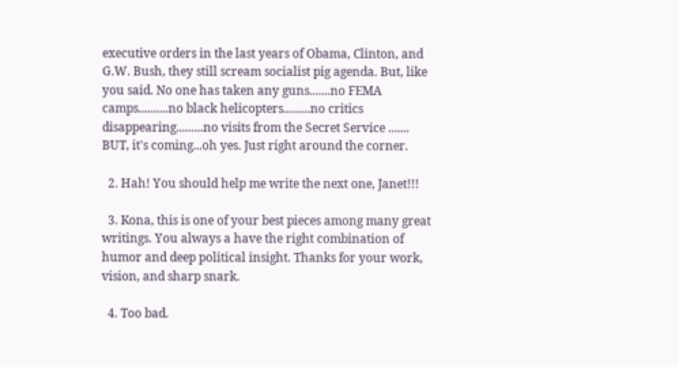executive orders in the last years of Obama, Clinton, and G.W. Bush, they still scream socialist pig agenda. But, like you said. No one has taken any guns.......no FEMA camps..........no black helicopters.........no critics disappearing.........no visits from the Secret Service ....... BUT, it's coming...oh yes. Just right around the corner.

  2. Hah! You should help me write the next one, Janet!!!

  3. Kona, this is one of your best pieces among many great writings. You always a have the right combination of humor and deep political insight. Thanks for your work, vision, and sharp snark.

  4. Too bad.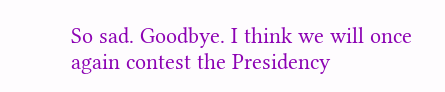So sad. Goodbye. I think we will once again contest the Presidency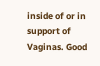inside of or in support of Vaginas. Good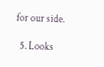for our side.

  5. Looks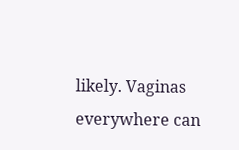likely. Vaginas everywhere can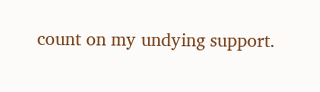count on my undying support.